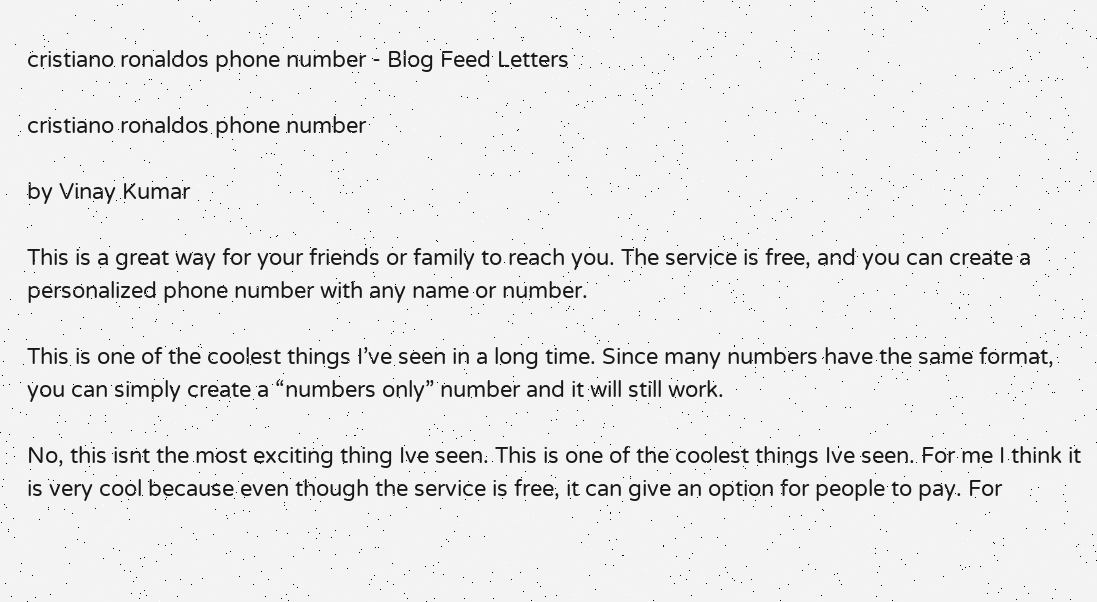cristiano ronaldos phone number - Blog Feed Letters

cristiano ronaldos phone number

by Vinay Kumar

This is a great way for your friends or family to reach you. The service is free, and you can create a personalized phone number with any name or number.

This is one of the coolest things I’ve seen in a long time. Since many numbers have the same format, you can simply create a “numbers only” number and it will still work.

No, this isnt the most exciting thing Ive seen. This is one of the coolest things Ive seen. For me I think it is very cool because even though the service is free, it can give an option for people to pay. For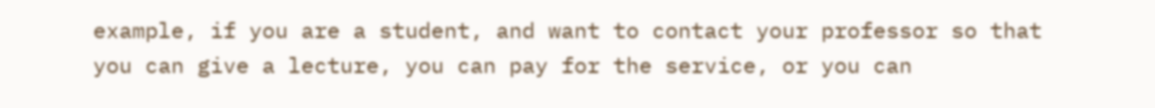example, if you are a student, and want to contact your professor so that you can give a lecture, you can pay for the service, or you can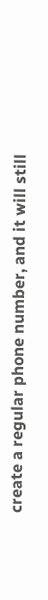create a regular phone number, and it will still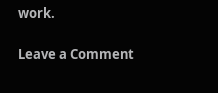work.

Leave a Comment